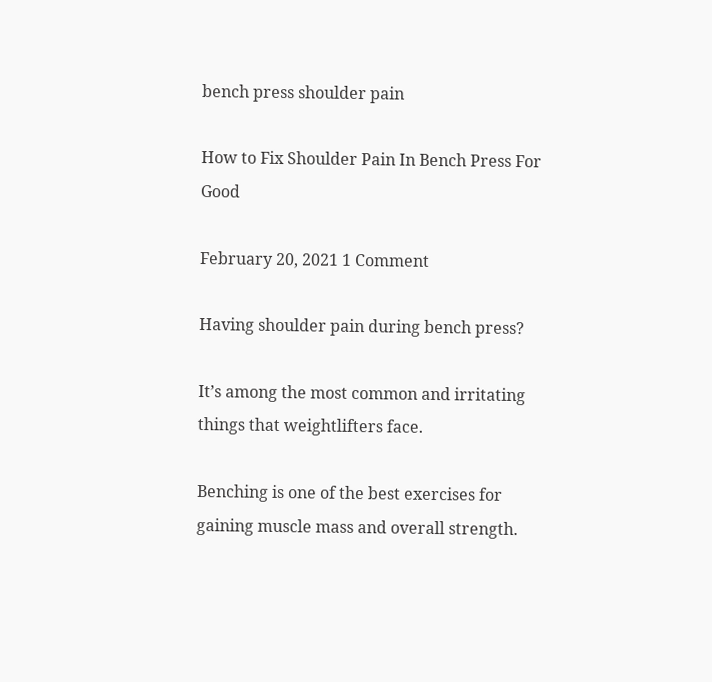bench press shoulder pain

How to Fix Shoulder Pain In Bench Press For Good

February 20, 2021 1 Comment

Having shoulder pain during bench press?

It’s among the most common and irritating things that weightlifters face.

Benching is one of the best exercises for gaining muscle mass and overall strength.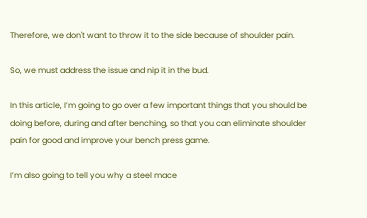Therefore, we don't want to throw it to the side because of shoulder pain.

So, we must address the issue and nip it in the bud.

In this article, I’m going to go over a few important things that you should be doing before, during and after benching, so that you can eliminate shoulder pain for good and improve your bench press game.

I’m also going to tell you why a steel mace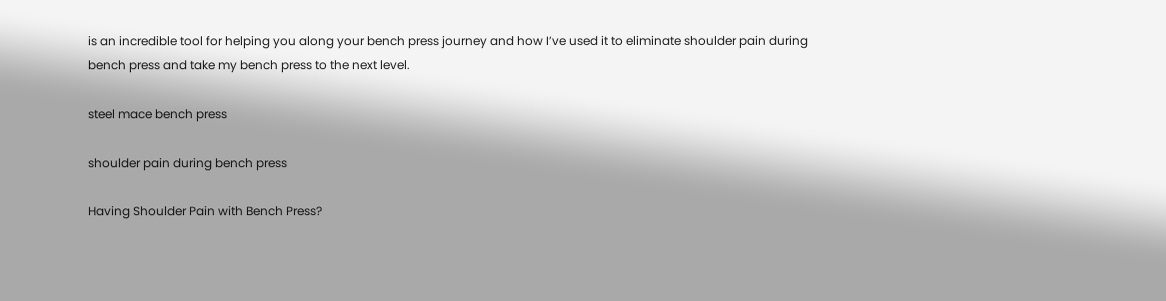is an incredible tool for helping you along your bench press journey and how I’ve used it to eliminate shoulder pain during bench press and take my bench press to the next level.

steel mace bench press

shoulder pain during bench press

Having Shoulder Pain with Bench Press?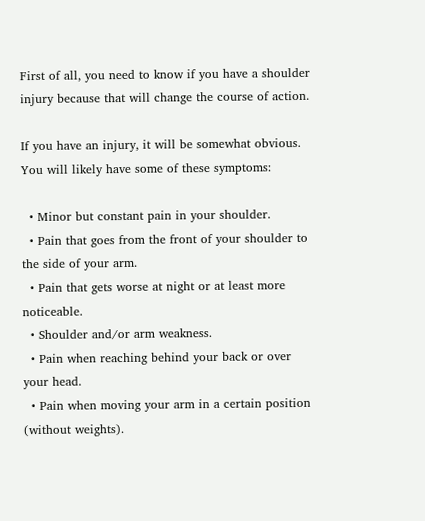First of all, you need to know if you have a shoulder injury because that will change the course of action.

If you have an injury, it will be somewhat obvious. You will likely have some of these symptoms:

  • Minor but constant pain in your shoulder.
  • Pain that goes from the front of your shoulder to the side of your arm.
  • Pain that gets worse at night or at least more noticeable.
  • Shoulder and/or arm weakness.
  • Pain when reaching behind your back or over your head.
  • Pain when moving your arm in a certain position (without weights).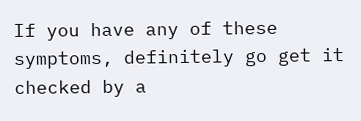If you have any of these symptoms, definitely go get it checked by a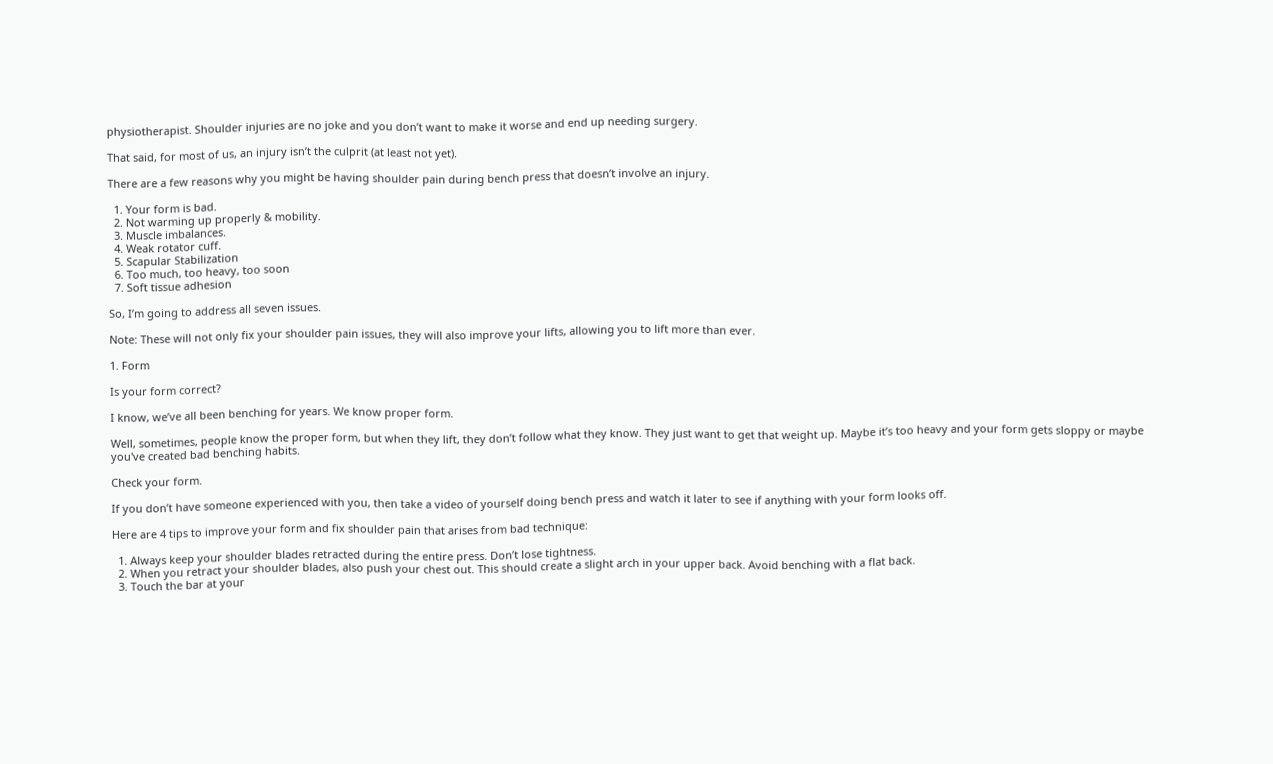physiotherapist. Shoulder injuries are no joke and you don’t want to make it worse and end up needing surgery.

That said, for most of us, an injury isn’t the culprit (at least not yet).

There are a few reasons why you might be having shoulder pain during bench press that doesn’t involve an injury.

  1. Your form is bad.
  2. Not warming up properly & mobility.
  3. Muscle imbalances.
  4. Weak rotator cuff.
  5. Scapular Stabilization
  6. Too much, too heavy, too soon
  7. Soft tissue adhesion

So, I’m going to address all seven issues.

Note: These will not only fix your shoulder pain issues, they will also improve your lifts, allowing you to lift more than ever.

1. Form

Is your form correct?

I know, we’ve all been benching for years. We know proper form.

Well, sometimes, people know the proper form, but when they lift, they don’t follow what they know. They just want to get that weight up. Maybe it’s too heavy and your form gets sloppy or maybe you've created bad benching habits.

Check your form.

If you don’t have someone experienced with you, then take a video of yourself doing bench press and watch it later to see if anything with your form looks off.

Here are 4 tips to improve your form and fix shoulder pain that arises from bad technique:

  1. Always keep your shoulder blades retracted during the entire press. Don’t lose tightness.
  2. When you retract your shoulder blades, also push your chest out. This should create a slight arch in your upper back. Avoid benching with a flat back.
  3. Touch the bar at your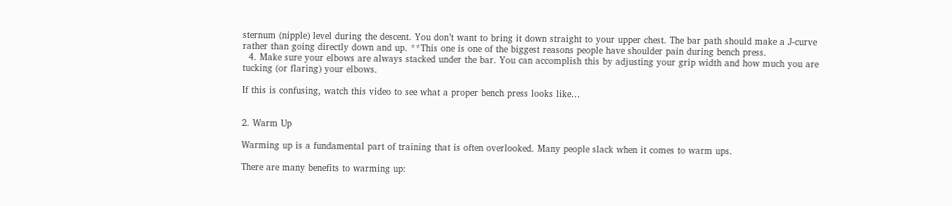sternum (nipple) level during the descent. You don’t want to bring it down straight to your upper chest. The bar path should make a J-curve rather than going directly down and up. **This one is one of the biggest reasons people have shoulder pain during bench press.
  4. Make sure your elbows are always stacked under the bar. You can accomplish this by adjusting your grip width and how much you are tucking (or flaring) your elbows.

If this is confusing, watch this video to see what a proper bench press looks like…


2. Warm Up

Warming up is a fundamental part of training that is often overlooked. Many people slack when it comes to warm ups.

There are many benefits to warming up: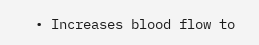• Increases blood flow to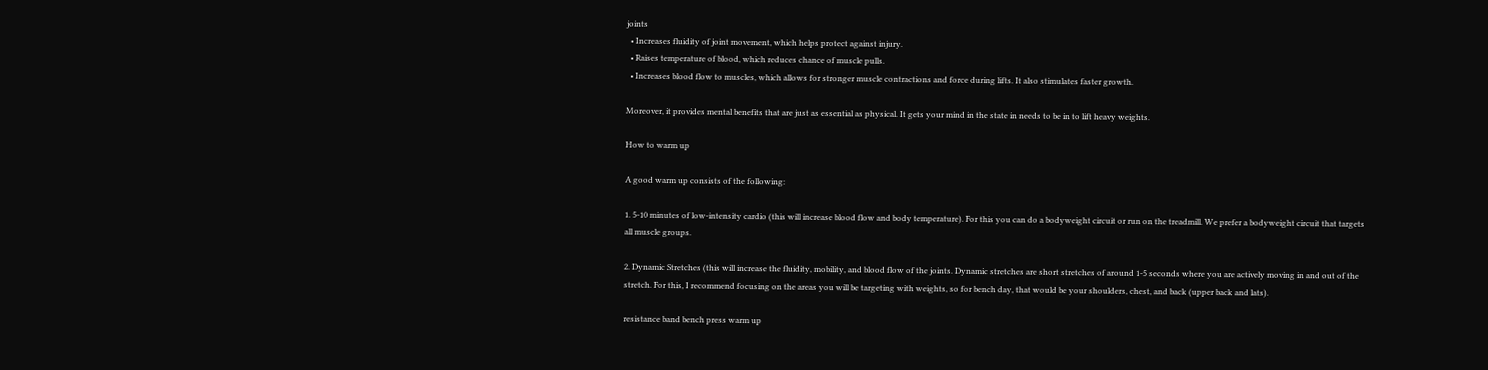joints
  • Increases fluidity of joint movement, which helps protect against injury.
  • Raises temperature of blood, which reduces chance of muscle pulls.
  • Increases blood flow to muscles, which allows for stronger muscle contractions and force during lifts. It also stimulates faster growth.

Moreover, it provides mental benefits that are just as essential as physical. It gets your mind in the state in needs to be in to lift heavy weights.

How to warm up

A good warm up consists of the following:

1. 5-10 minutes of low-intensity cardio (this will increase blood flow and body temperature). For this you can do a bodyweight circuit or run on the treadmill. We prefer a bodyweight circuit that targets all muscle groups.

2. Dynamic Stretches (this will increase the fluidity, mobility, and blood flow of the joints. Dynamic stretches are short stretches of around 1-5 seconds where you are actively moving in and out of the stretch. For this, I recommend focusing on the areas you will be targeting with weights, so for bench day, that would be your shoulders, chest, and back (upper back and lats).

resistance band bench press warm up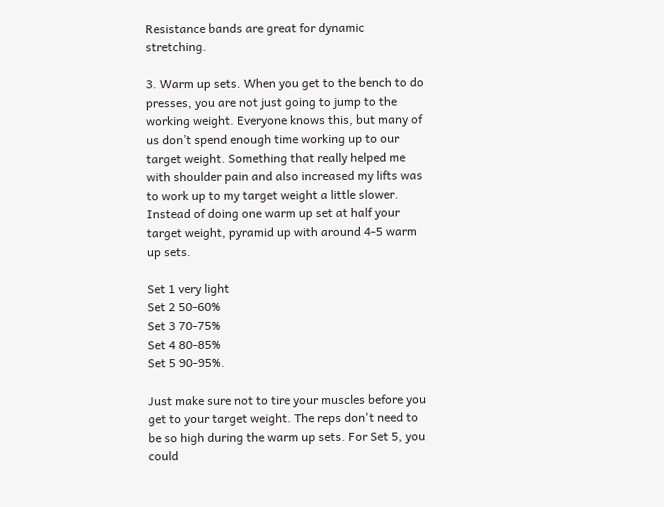Resistance bands are great for dynamic stretching.

3. Warm up sets. When you get to the bench to do presses, you are not just going to jump to the working weight. Everyone knows this, but many of us don’t spend enough time working up to our target weight. Something that really helped me with shoulder pain and also increased my lifts was to work up to my target weight a little slower. Instead of doing one warm up set at half your target weight, pyramid up with around 4-5 warm up sets.

Set 1 very light
Set 2 50-60%
Set 3 70-75%
Set 4 80-85%
Set 5 90-95%.

Just make sure not to tire your muscles before you get to your target weight. The reps don't need to be so high during the warm up sets. For Set 5, you could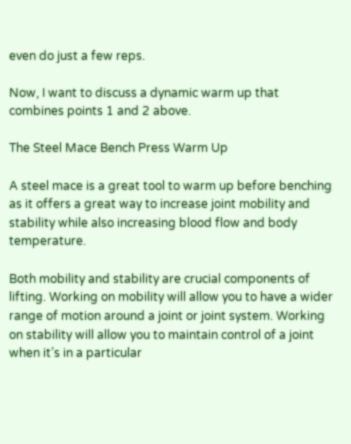even do just a few reps.

Now, I want to discuss a dynamic warm up that combines points 1 and 2 above.

The Steel Mace Bench Press Warm Up

A steel mace is a great tool to warm up before benching as it offers a great way to increase joint mobility and stability while also increasing blood flow and body temperature.

Both mobility and stability are crucial components of lifting. Working on mobility will allow you to have a wider range of motion around a joint or joint system. Working on stability will allow you to maintain control of a joint when it’s in a particular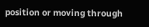position or moving through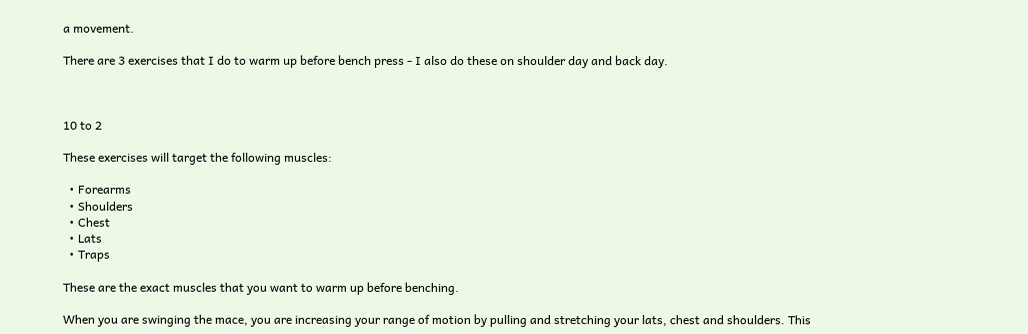a movement.

There are 3 exercises that I do to warm up before bench press - I also do these on shoulder day and back day.



10 to 2

These exercises will target the following muscles:

  • Forearms
  • Shoulders
  • Chest
  • Lats
  • Traps

These are the exact muscles that you want to warm up before benching.

When you are swinging the mace, you are increasing your range of motion by pulling and stretching your lats, chest and shoulders. This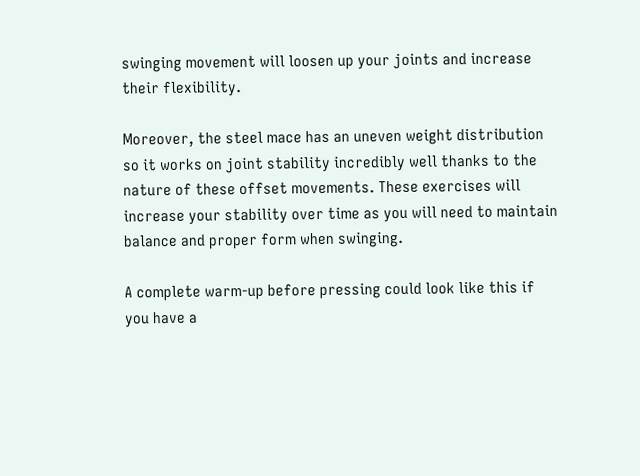swinging movement will loosen up your joints and increase their flexibility.

Moreover, the steel mace has an uneven weight distribution so it works on joint stability incredibly well thanks to the nature of these offset movements. These exercises will increase your stability over time as you will need to maintain balance and proper form when swinging.

A complete warm-up before pressing could look like this if you have a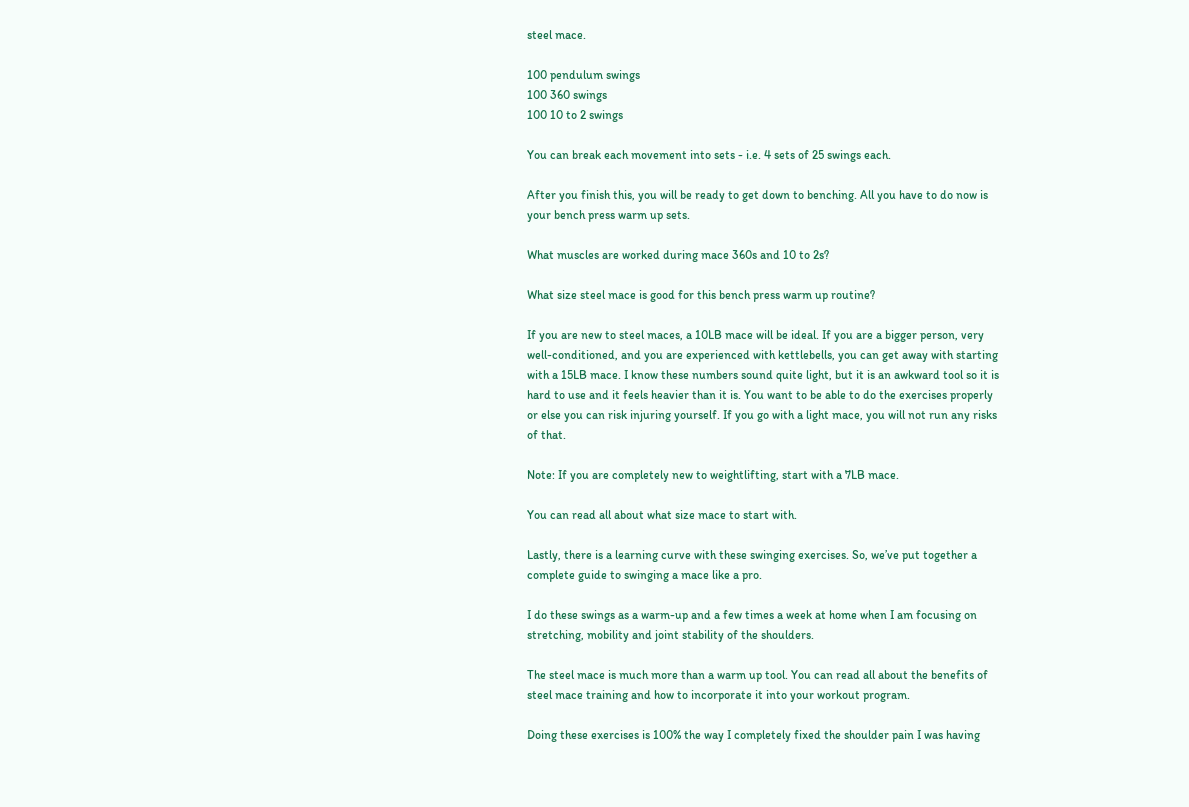steel mace.

100 pendulum swings
100 360 swings
100 10 to 2 swings

You can break each movement into sets - i.e. 4 sets of 25 swings each.

After you finish this, you will be ready to get down to benching. All you have to do now is your bench press warm up sets.

What muscles are worked during mace 360s and 10 to 2s?

What size steel mace is good for this bench press warm up routine?

If you are new to steel maces, a 10LB mace will be ideal. If you are a bigger person, very well-conditioned, and you are experienced with kettlebells, you can get away with starting with a 15LB mace. I know these numbers sound quite light, but it is an awkward tool so it is hard to use and it feels heavier than it is. You want to be able to do the exercises properly or else you can risk injuring yourself. If you go with a light mace, you will not run any risks of that.

Note: If you are completely new to weightlifting, start with a 7LB mace.

You can read all about what size mace to start with.

Lastly, there is a learning curve with these swinging exercises. So, we’ve put together a complete guide to swinging a mace like a pro.

I do these swings as a warm-up and a few times a week at home when I am focusing on stretching, mobility and joint stability of the shoulders.

The steel mace is much more than a warm up tool. You can read all about the benefits of steel mace training and how to incorporate it into your workout program.

Doing these exercises is 100% the way I completely fixed the shoulder pain I was having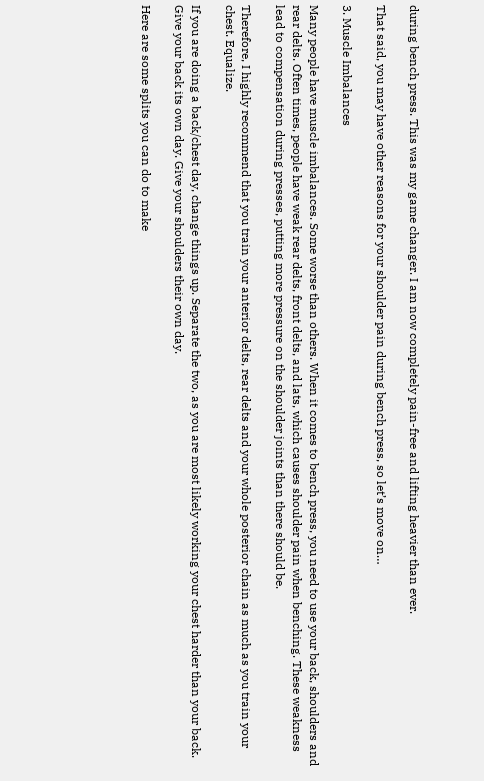during bench press. This was my game changer. I am now completely pain-free and lifting heavier than ever.

That said, you may have other reasons for your shoulder pain during bench press, so let’s move on…

3. Muscle Imbalances

Many people have muscle imbalances. Some worse than others. When it comes to bench press, you need to use your back, shoulders and rear delts. Often times, people have weak rear delts, front delts, and lats, which causes shoulder pain when benching. These weakness lead to compensation during presses, putting more pressure on the shoulder joints than there should be.

Therefore, I highly recommend that you train your anterior delts, rear delts and your whole posterior chain as much as you train your chest. Equalize.

If you are doing a back/chest day, change things up. Separate the two, as you are most likely working your chest harder than your back. Give your back its own day. Give your shoulders their own day.

Here are some splits you can do to make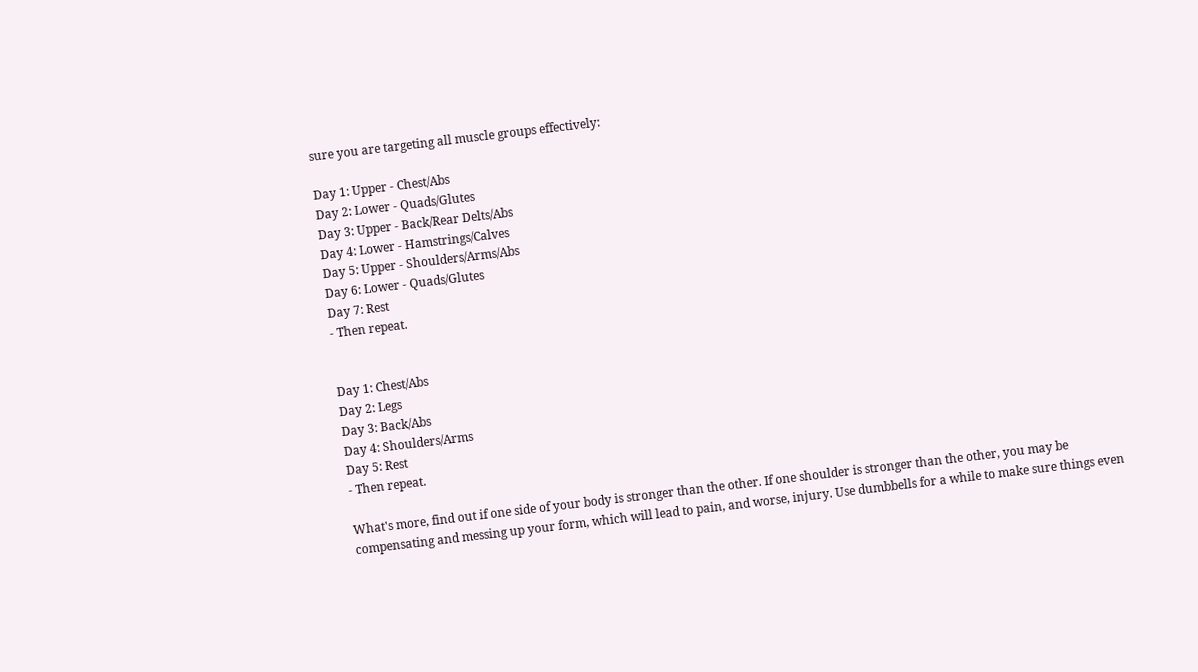sure you are targeting all muscle groups effectively:

Day 1: Upper - Chest/Abs
Day 2: Lower - Quads/Glutes
Day 3: Upper - Back/Rear Delts/Abs
Day 4: Lower - Hamstrings/Calves
Day 5: Upper - Shoulders/Arms/Abs
Day 6: Lower - Quads/Glutes
Day 7: Rest
- Then repeat.


Day 1: Chest/Abs
Day 2: Legs
Day 3: Back/Abs
Day 4: Shoulders/Arms
Day 5: Rest
- Then repeat.

What's more, find out if one side of your body is stronger than the other. If one shoulder is stronger than the other, you may be compensating and messing up your form, which will lead to pain, and worse, injury. Use dumbbells for a while to make sure things even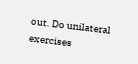out. Do unilateral exercises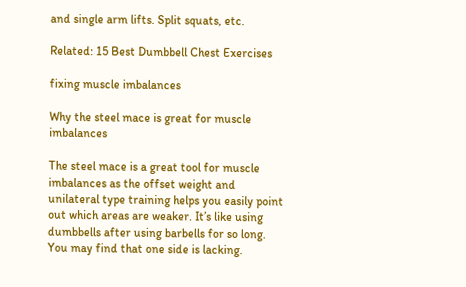and single arm lifts. Split squats, etc.

Related: 15 Best Dumbbell Chest Exercises

fixing muscle imbalances

Why the steel mace is great for muscle imbalances

The steel mace is a great tool for muscle imbalances as the offset weight and unilateral type training helps you easily point out which areas are weaker. It’s like using dumbbells after using barbells for so long. You may find that one side is lacking.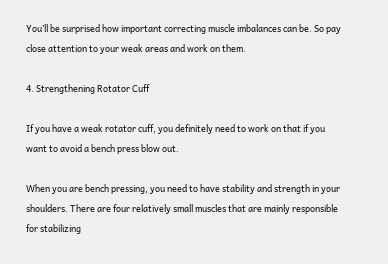You’ll be surprised how important correcting muscle imbalances can be. So pay close attention to your weak areas and work on them.

4. Strengthening Rotator Cuff

If you have a weak rotator cuff, you definitely need to work on that if you want to avoid a bench press blow out.

When you are bench pressing, you need to have stability and strength in your shoulders. There are four relatively small muscles that are mainly responsible for stabilizing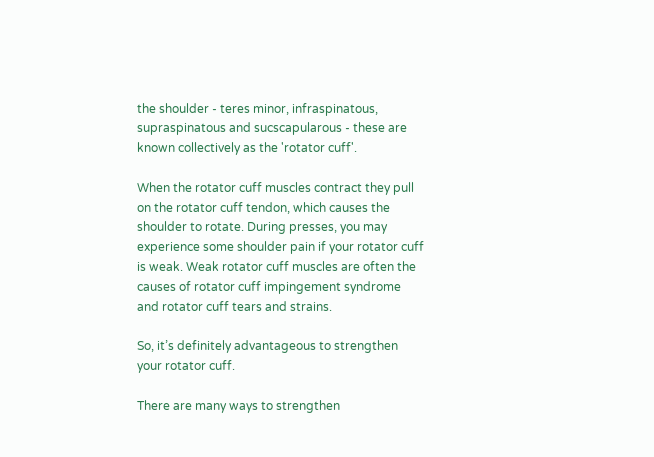the shoulder - teres minor, infraspinatous, supraspinatous and sucscapularous - these are known collectively as the 'rotator cuff'.

When the rotator cuff muscles contract they pull on the rotator cuff tendon, which causes the shoulder to rotate. During presses, you may experience some shoulder pain if your rotator cuff is weak. Weak rotator cuff muscles are often the causes of rotator cuff impingement syndrome and rotator cuff tears and strains.

So, it’s definitely advantageous to strengthen your rotator cuff.

There are many ways to strengthen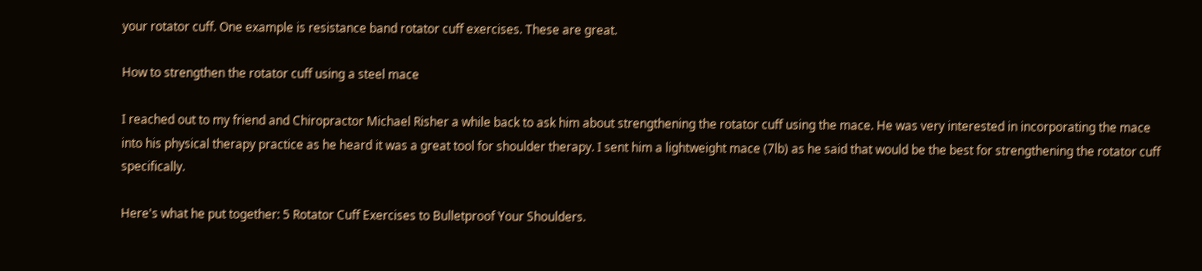your rotator cuff. One example is resistance band rotator cuff exercises. These are great.

How to strengthen the rotator cuff using a steel mace

I reached out to my friend and Chiropractor Michael Risher a while back to ask him about strengthening the rotator cuff using the mace. He was very interested in incorporating the mace into his physical therapy practice as he heard it was a great tool for shoulder therapy. I sent him a lightweight mace (7lb) as he said that would be the best for strengthening the rotator cuff specifically.

Here's what he put together: 5 Rotator Cuff Exercises to Bulletproof Your Shoulders.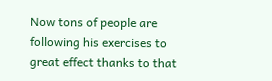Now tons of people are following his exercises to great effect thanks to that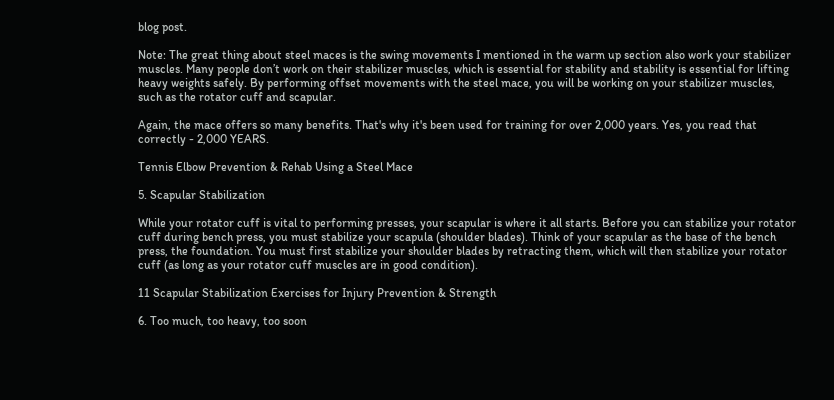blog post.

Note: The great thing about steel maces is the swing movements I mentioned in the warm up section also work your stabilizer muscles. Many people don’t work on their stabilizer muscles, which is essential for stability and stability is essential for lifting heavy weights safely. By performing offset movements with the steel mace, you will be working on your stabilizer muscles, such as the rotator cuff and scapular.

Again, the mace offers so many benefits. That's why it's been used for training for over 2,000 years. Yes, you read that correctly - 2,000 YEARS.

Tennis Elbow Prevention & Rehab Using a Steel Mace

5. Scapular Stabilization

While your rotator cuff is vital to performing presses, your scapular is where it all starts. Before you can stabilize your rotator cuff during bench press, you must stabilize your scapula (shoulder blades). Think of your scapular as the base of the bench press, the foundation. You must first stabilize your shoulder blades by retracting them, which will then stabilize your rotator cuff (as long as your rotator cuff muscles are in good condition).

11 Scapular Stabilization Exercises for Injury Prevention & Strength

6. Too much, too heavy, too soon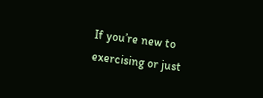If you’re new to exercising or just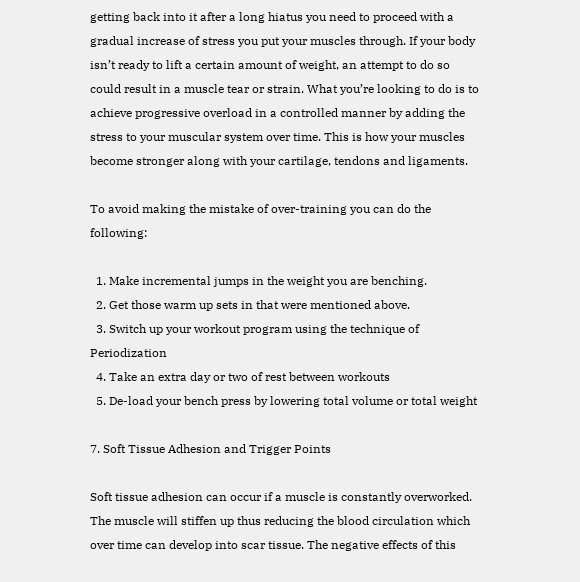getting back into it after a long hiatus you need to proceed with a gradual increase of stress you put your muscles through. If your body isn’t ready to lift a certain amount of weight, an attempt to do so could result in a muscle tear or strain. What you’re looking to do is to achieve progressive overload in a controlled manner by adding the stress to your muscular system over time. This is how your muscles become stronger along with your cartilage, tendons and ligaments.

To avoid making the mistake of over-training you can do the following:

  1. Make incremental jumps in the weight you are benching.
  2. Get those warm up sets in that were mentioned above.
  3. Switch up your workout program using the technique of Periodization
  4. Take an extra day or two of rest between workouts
  5. De-load your bench press by lowering total volume or total weight

7. Soft Tissue Adhesion and Trigger Points

Soft tissue adhesion can occur if a muscle is constantly overworked. The muscle will stiffen up thus reducing the blood circulation which over time can develop into scar tissue. The negative effects of this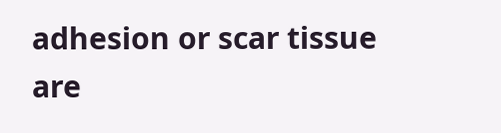adhesion or scar tissue are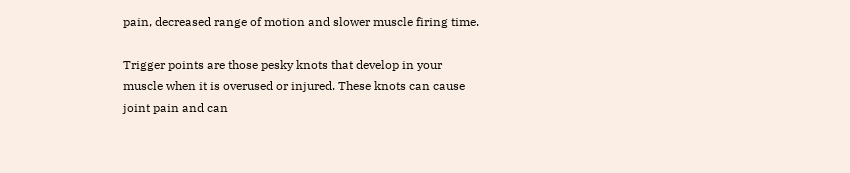pain, decreased range of motion and slower muscle firing time.

Trigger points are those pesky knots that develop in your muscle when it is overused or injured. These knots can cause joint pain and can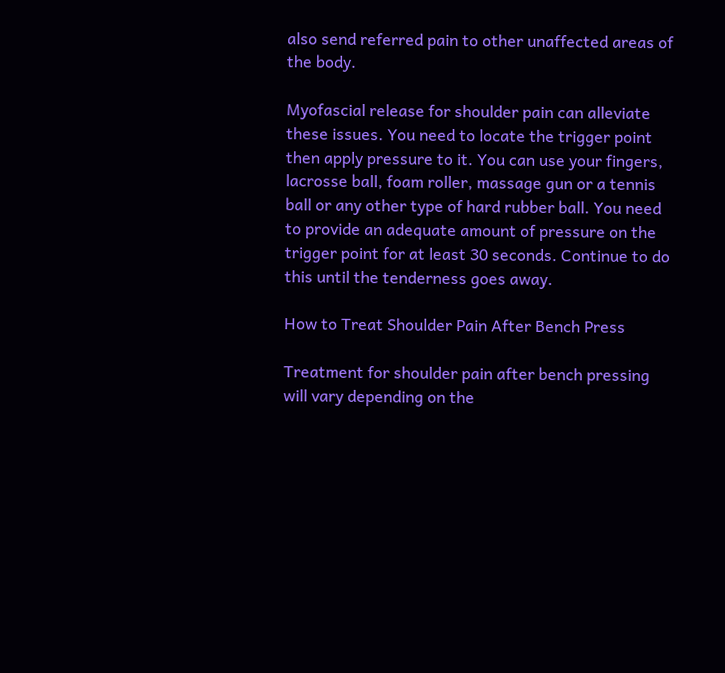also send referred pain to other unaffected areas of the body.

Myofascial release for shoulder pain can alleviate these issues. You need to locate the trigger point then apply pressure to it. You can use your fingers, lacrosse ball, foam roller, massage gun or a tennis ball or any other type of hard rubber ball. You need to provide an adequate amount of pressure on the trigger point for at least 30 seconds. Continue to do this until the tenderness goes away.

How to Treat Shoulder Pain After Bench Press

Treatment for shoulder pain after bench pressing will vary depending on the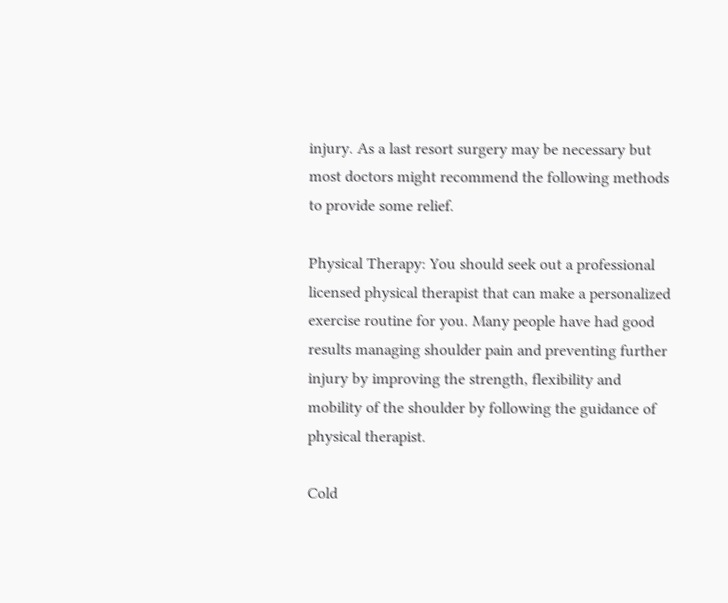injury. As a last resort surgery may be necessary but most doctors might recommend the following methods to provide some relief.

Physical Therapy: You should seek out a professional licensed physical therapist that can make a personalized exercise routine for you. Many people have had good results managing shoulder pain and preventing further injury by improving the strength, flexibility and mobility of the shoulder by following the guidance of physical therapist.

Cold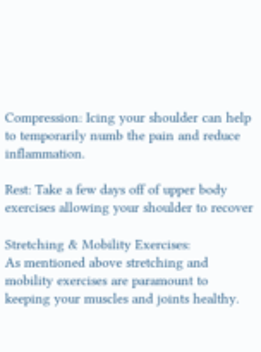Compression: Icing your shoulder can help to temporarily numb the pain and reduce inflammation.

Rest: Take a few days off of upper body exercises allowing your shoulder to recover

Stretching & Mobility Exercises:
As mentioned above stretching and mobility exercises are paramount to keeping your muscles and joints healthy.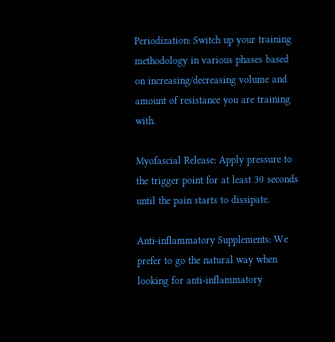Periodization: Switch up your training methodology in various phases based on increasing/decreasing volume and amount of resistance you are training with.

Myofascial Release: Apply pressure to the trigger point for at least 30 seconds until the pain starts to dissipate.

Anti-inflammatory Supplements: We prefer to go the natural way when looking for anti-inflammatory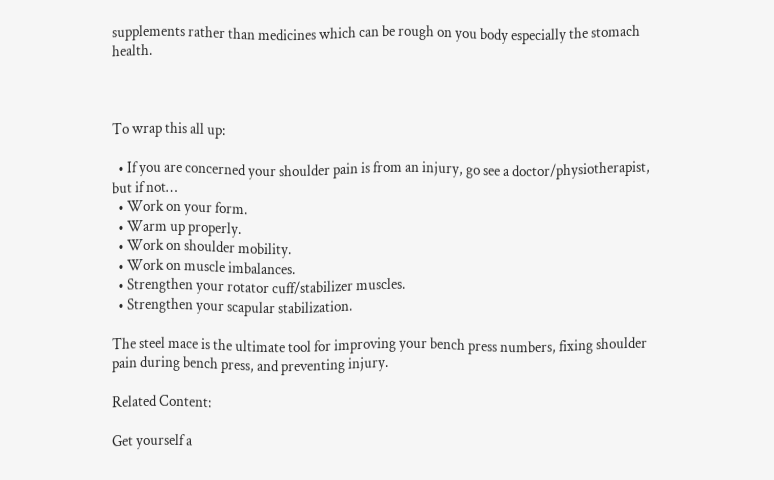supplements rather than medicines which can be rough on you body especially the stomach health.



To wrap this all up:

  • If you are concerned your shoulder pain is from an injury, go see a doctor/physiotherapist, but if not…
  • Work on your form.
  • Warm up properly.
  • Work on shoulder mobility.
  • Work on muscle imbalances.
  • Strengthen your rotator cuff/stabilizer muscles.
  • Strengthen your scapular stabilization.

The steel mace is the ultimate tool for improving your bench press numbers, fixing shoulder pain during bench press, and preventing injury.

Related Content:

Get yourself a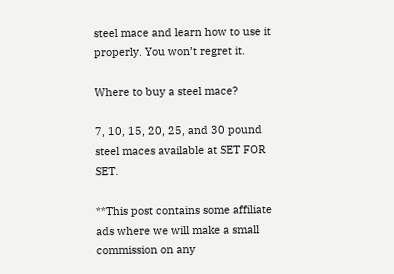steel mace and learn how to use it properly. You won’t regret it.

Where to buy a steel mace?

7, 10, 15, 20, 25, and 30 pound steel maces available at SET FOR SET.

**This post contains some affiliate ads where we will make a small commission on any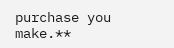purchase you make.**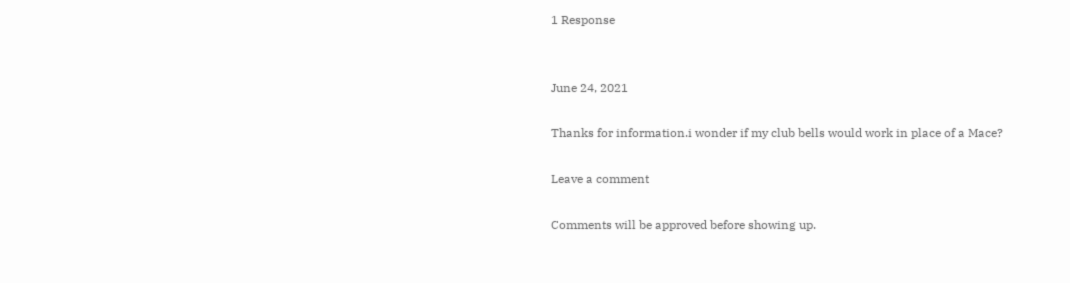1 Response


June 24, 2021

Thanks for information.i wonder if my club bells would work in place of a Mace?

Leave a comment

Comments will be approved before showing up.